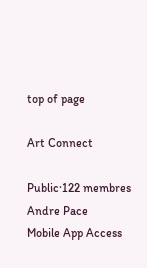top of page

Art Connect

Public·122 membres
Andre Pace
Mobile App Access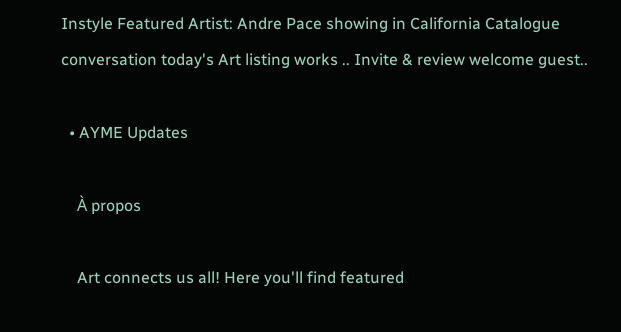Instyle Featured Artist: Andre Pace showing in California Catalogue conversation today's Art listing works .. Invite & review welcome guest..

  • AYME Updates

    À propos

    Art connects us all! Here you'll find featured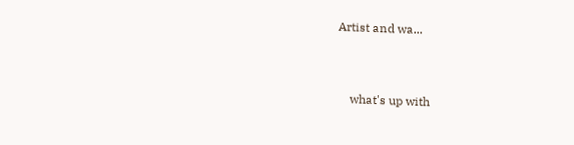Artist and wa...


    what's up with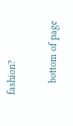fashion?

    bottom of page